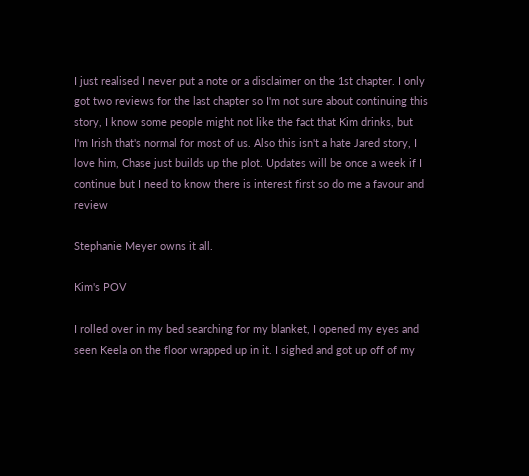I just realised I never put a note or a disclaimer on the 1st chapter. I only got two reviews for the last chapter so I'm not sure about continuing this story, I know some people might not like the fact that Kim drinks, but I'm Irish that's normal for most of us. Also this isn't a hate Jared story, I love him, Chase just builds up the plot. Updates will be once a week if I continue but I need to know there is interest first so do me a favour and review

Stephanie Meyer owns it all.

Kim's POV

I rolled over in my bed searching for my blanket, I opened my eyes and seen Keela on the floor wrapped up in it. I sighed and got up off of my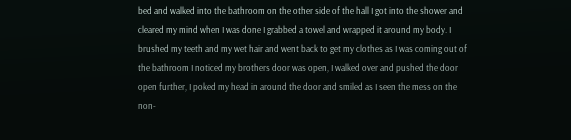bed and walked into the bathroom on the other side of the hall I got into the shower and cleared my mind when I was done I grabbed a towel and wrapped it around my body. I brushed my teeth and my wet hair and went back to get my clothes as I was coming out of the bathroom I noticed my brothers door was open, I walked over and pushed the door open further, I poked my head in around the door and smiled as I seen the mess on the non-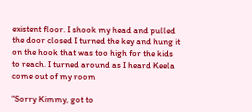existent floor. I shook my head and pulled the door closed I turned the key and hung it on the hook that was too high for the kids to reach. I turned around as I heard Keela come out of my room

"Sorry Kimmy, got to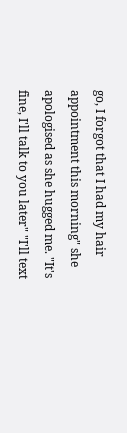go, I forgot that I had my hair appointment this morning" she apologised as she hugged me. "It's fine, I'll talk to you later" "I'll text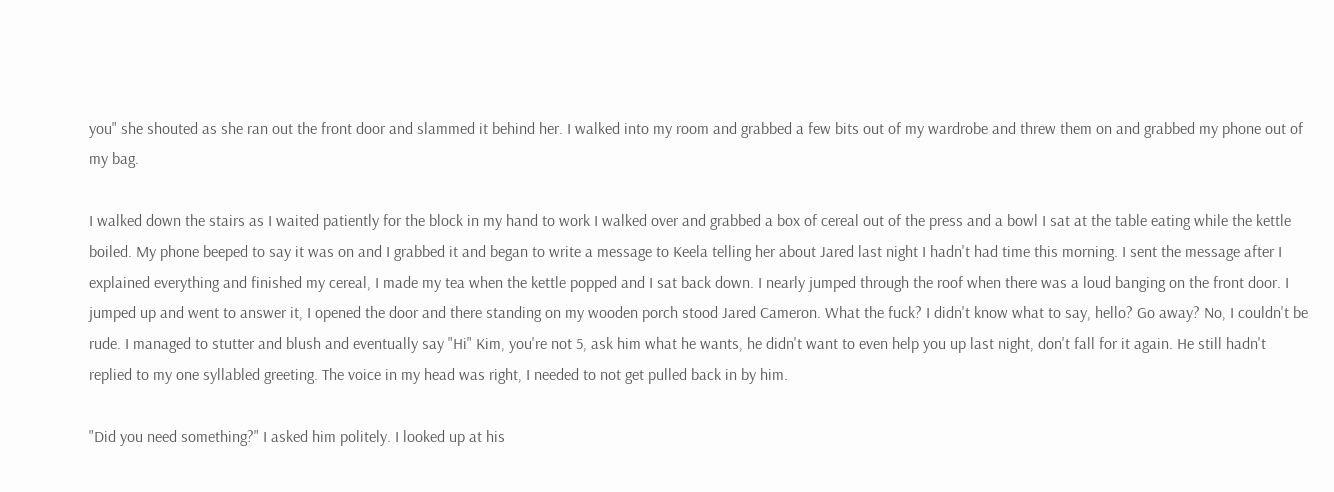you" she shouted as she ran out the front door and slammed it behind her. I walked into my room and grabbed a few bits out of my wardrobe and threw them on and grabbed my phone out of my bag.

I walked down the stairs as I waited patiently for the block in my hand to work I walked over and grabbed a box of cereal out of the press and a bowl I sat at the table eating while the kettle boiled. My phone beeped to say it was on and I grabbed it and began to write a message to Keela telling her about Jared last night I hadn't had time this morning. I sent the message after I explained everything and finished my cereal, I made my tea when the kettle popped and I sat back down. I nearly jumped through the roof when there was a loud banging on the front door. I jumped up and went to answer it, I opened the door and there standing on my wooden porch stood Jared Cameron. What the fuck? I didn't know what to say, hello? Go away? No, I couldn't be rude. I managed to stutter and blush and eventually say "Hi" Kim, you're not 5, ask him what he wants, he didn't want to even help you up last night, don't fall for it again. He still hadn't replied to my one syllabled greeting. The voice in my head was right, I needed to not get pulled back in by him.

"Did you need something?" I asked him politely. I looked up at his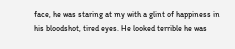face, he was staring at my with a glint of happiness in his bloodshot, tired eyes. He looked terrible he was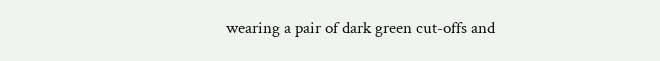wearing a pair of dark green cut-offs and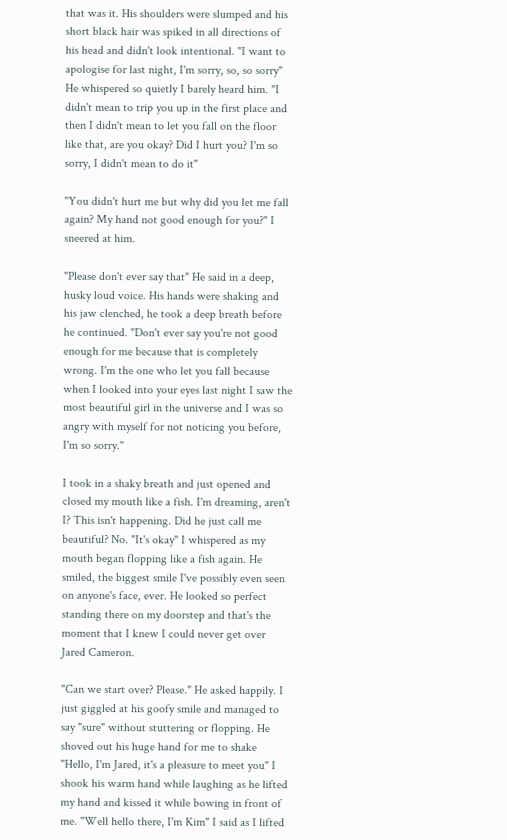that was it. His shoulders were slumped and his short black hair was spiked in all directions of his head and didn't look intentional. "I want to apologise for last night, I'm sorry, so, so sorry" He whispered so quietly I barely heard him. "I didn't mean to trip you up in the first place and then I didn't mean to let you fall on the floor like that, are you okay? Did I hurt you? I'm so sorry, I didn't mean to do it"

"You didn't hurt me but why did you let me fall again? My hand not good enough for you?" I sneered at him.

"Please don't ever say that" He said in a deep, husky loud voice. His hands were shaking and his jaw clenched, he took a deep breath before he continued. "Don't ever say you're not good enough for me because that is completely wrong. I'm the one who let you fall because when I looked into your eyes last night I saw the most beautiful girl in the universe and I was so angry with myself for not noticing you before, I'm so sorry."

I took in a shaky breath and just opened and closed my mouth like a fish. I'm dreaming, aren't I? This isn't happening. Did he just call me beautiful? No. "It's okay" I whispered as my mouth began flopping like a fish again. He smiled, the biggest smile I've possibly even seen on anyone's face, ever. He looked so perfect standing there on my doorstep and that's the moment that I knew I could never get over Jared Cameron.

"Can we start over? Please." He asked happily. I just giggled at his goofy smile and managed to say "sure" without stuttering or flopping. He shoved out his huge hand for me to shake "Hello, I'm Jared, it's a pleasure to meet you" I shook his warm hand while laughing as he lifted my hand and kissed it while bowing in front of me. "Well hello there, I'm Kim" I said as I lifted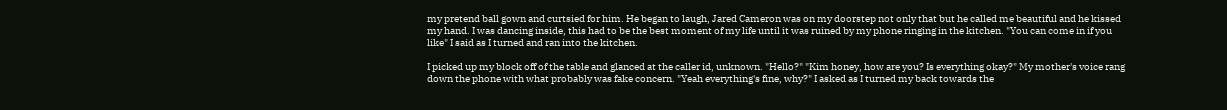my pretend ball gown and curtsied for him. He began to laugh, Jared Cameron was on my doorstep not only that but he called me beautiful and he kissed my hand. I was dancing inside, this had to be the best moment of my life until it was ruined by my phone ringing in the kitchen. "You can come in if you like" I said as I turned and ran into the kitchen.

I picked up my block off of the table and glanced at the caller id, unknown. "Hello?" "Kim honey, how are you? Is everything okay?" My mother's voice rang down the phone with what probably was fake concern. "Yeah everything's fine, why?" I asked as I turned my back towards the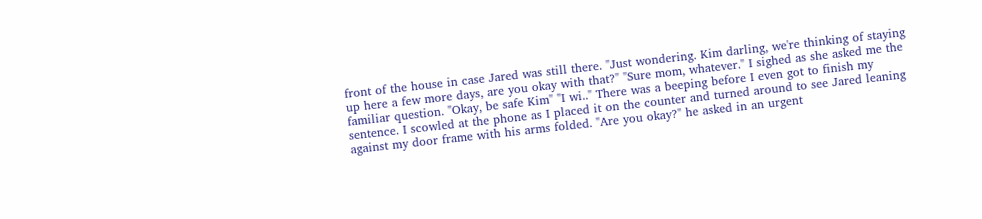front of the house in case Jared was still there. "Just wondering. Kim darling, we're thinking of staying up here a few more days, are you okay with that?" "Sure mom, whatever." I sighed as she asked me the familiar question. "Okay, be safe Kim" "I wi.." There was a beeping before I even got to finish my sentence. I scowled at the phone as I placed it on the counter and turned around to see Jared leaning against my door frame with his arms folded. "Are you okay?" he asked in an urgent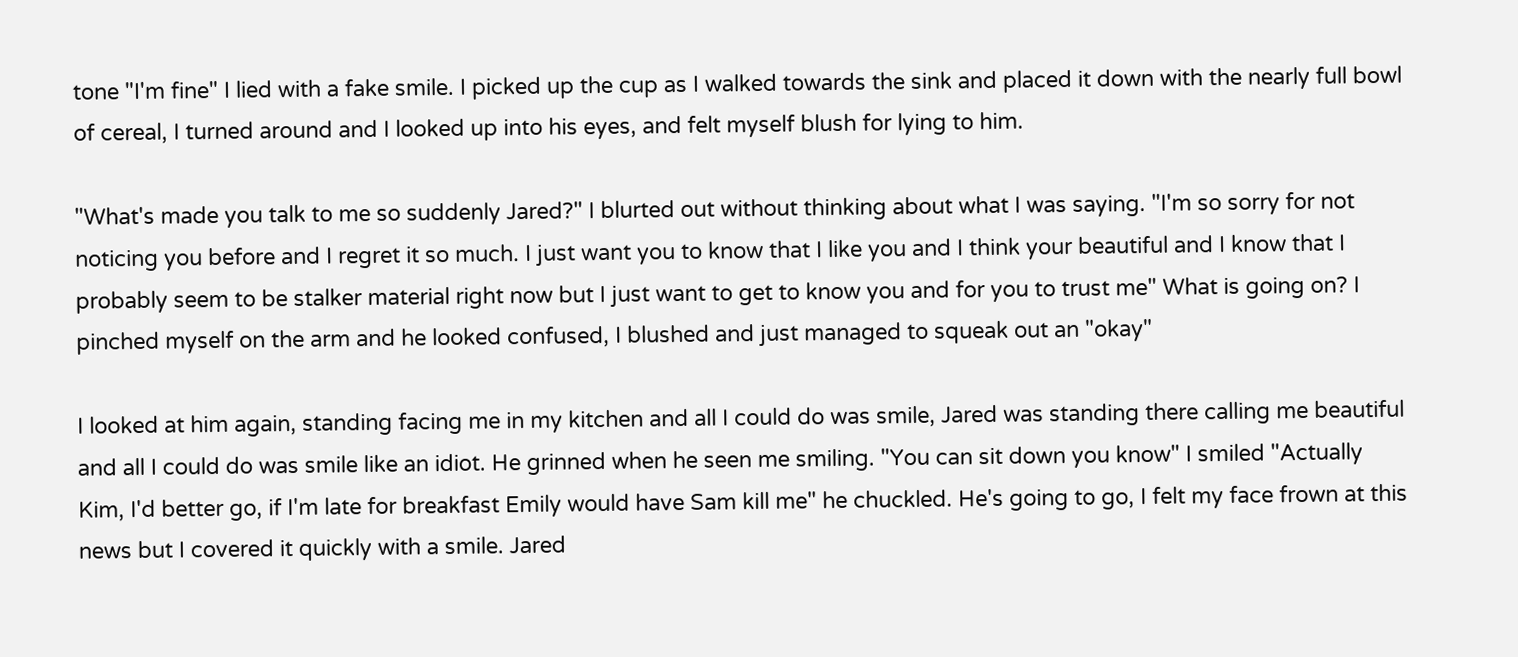tone "I'm fine" I lied with a fake smile. I picked up the cup as I walked towards the sink and placed it down with the nearly full bowl of cereal, I turned around and I looked up into his eyes, and felt myself blush for lying to him.

"What's made you talk to me so suddenly Jared?" I blurted out without thinking about what I was saying. "I'm so sorry for not noticing you before and I regret it so much. I just want you to know that I like you and I think your beautiful and I know that I probably seem to be stalker material right now but I just want to get to know you and for you to trust me" What is going on? I pinched myself on the arm and he looked confused, I blushed and just managed to squeak out an "okay"

I looked at him again, standing facing me in my kitchen and all I could do was smile, Jared was standing there calling me beautiful and all I could do was smile like an idiot. He grinned when he seen me smiling. "You can sit down you know" I smiled "Actually Kim, I'd better go, if I'm late for breakfast Emily would have Sam kill me" he chuckled. He's going to go, I felt my face frown at this news but I covered it quickly with a smile. Jared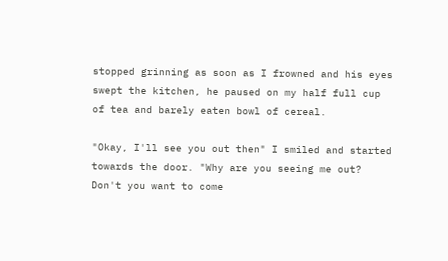stopped grinning as soon as I frowned and his eyes swept the kitchen, he paused on my half full cup of tea and barely eaten bowl of cereal.

"Okay, I'll see you out then" I smiled and started towards the door. "Why are you seeing me out? Don't you want to come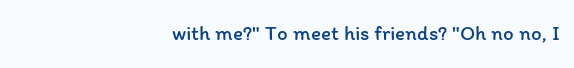with me?" To meet his friends? "Oh no no, I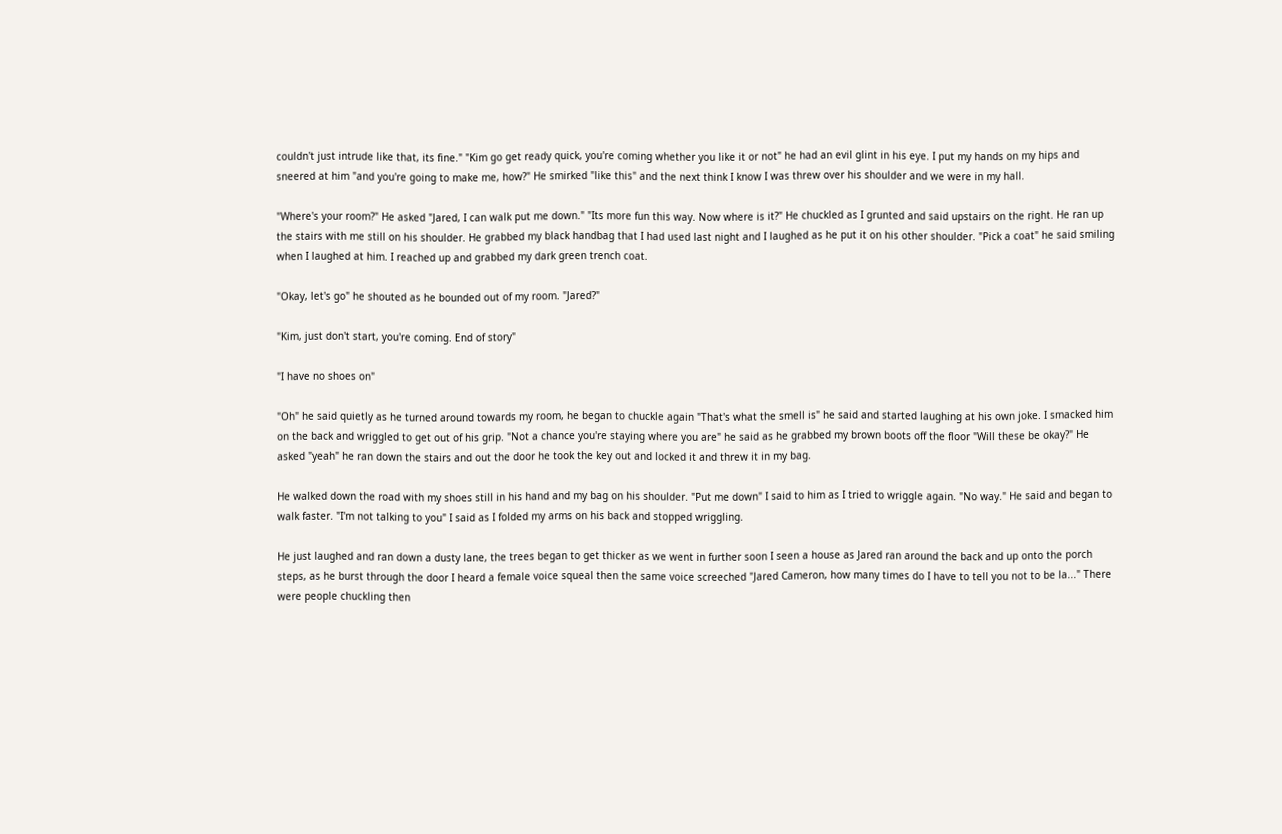couldn't just intrude like that, its fine." "Kim go get ready quick, you're coming whether you like it or not" he had an evil glint in his eye. I put my hands on my hips and sneered at him "and you're going to make me, how?" He smirked "like this" and the next think I know I was threw over his shoulder and we were in my hall.

"Where's your room?" He asked "Jared, I can walk put me down." "Its more fun this way. Now where is it?" He chuckled as I grunted and said upstairs on the right. He ran up the stairs with me still on his shoulder. He grabbed my black handbag that I had used last night and I laughed as he put it on his other shoulder. "Pick a coat" he said smiling when I laughed at him. I reached up and grabbed my dark green trench coat.

"Okay, let's go" he shouted as he bounded out of my room. "Jared?"

"Kim, just don't start, you're coming. End of story"

"I have no shoes on"

"Oh" he said quietly as he turned around towards my room, he began to chuckle again "That's what the smell is" he said and started laughing at his own joke. I smacked him on the back and wriggled to get out of his grip. "Not a chance you're staying where you are" he said as he grabbed my brown boots off the floor "Will these be okay?" He asked "yeah" he ran down the stairs and out the door he took the key out and locked it and threw it in my bag.

He walked down the road with my shoes still in his hand and my bag on his shoulder. "Put me down" I said to him as I tried to wriggle again. "No way." He said and began to walk faster. "I'm not talking to you" I said as I folded my arms on his back and stopped wriggling.

He just laughed and ran down a dusty lane, the trees began to get thicker as we went in further soon I seen a house as Jared ran around the back and up onto the porch steps, as he burst through the door I heard a female voice squeal then the same voice screeched "Jared Cameron, how many times do I have to tell you not to be la..." There were people chuckling then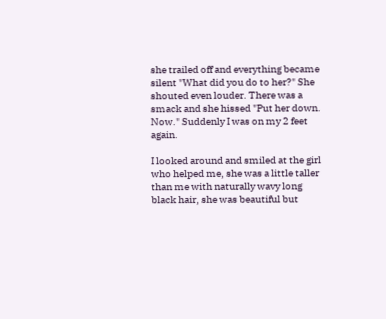she trailed off and everything became silent "What did you do to her?" She shouted even louder. There was a smack and she hissed "Put her down. Now." Suddenly I was on my 2 feet again.

I looked around and smiled at the girl who helped me, she was a little taller than me with naturally wavy long black hair, she was beautiful but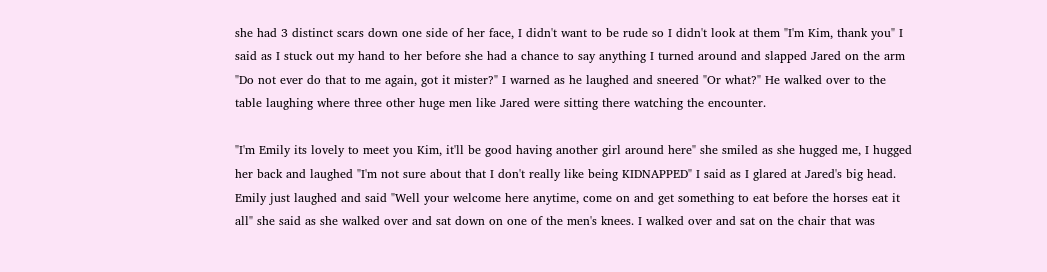she had 3 distinct scars down one side of her face, I didn't want to be rude so I didn't look at them "I'm Kim, thank you" I said as I stuck out my hand to her before she had a chance to say anything I turned around and slapped Jared on the arm "Do not ever do that to me again, got it mister?" I warned as he laughed and sneered "Or what?" He walked over to the table laughing where three other huge men like Jared were sitting there watching the encounter.

"I'm Emily its lovely to meet you Kim, it'll be good having another girl around here" she smiled as she hugged me, I hugged her back and laughed "I'm not sure about that I don't really like being KIDNAPPED" I said as I glared at Jared's big head. Emily just laughed and said "Well your welcome here anytime, come on and get something to eat before the horses eat it all" she said as she walked over and sat down on one of the men's knees. I walked over and sat on the chair that was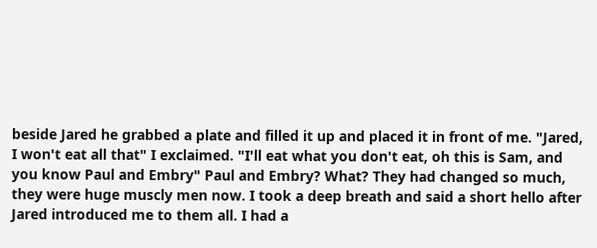beside Jared he grabbed a plate and filled it up and placed it in front of me. "Jared, I won't eat all that" I exclaimed. "I'll eat what you don't eat, oh this is Sam, and you know Paul and Embry" Paul and Embry? What? They had changed so much, they were huge muscly men now. I took a deep breath and said a short hello after Jared introduced me to them all. I had a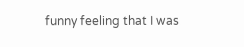funny feeling that I was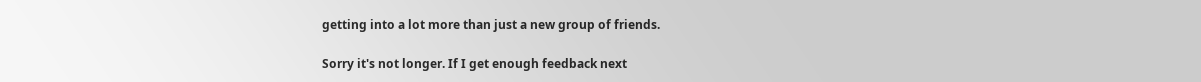getting into a lot more than just a new group of friends.

Sorry it's not longer. If I get enough feedback next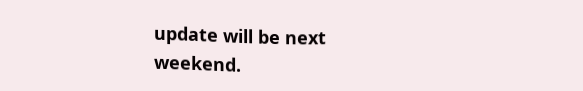update will be next weekend.